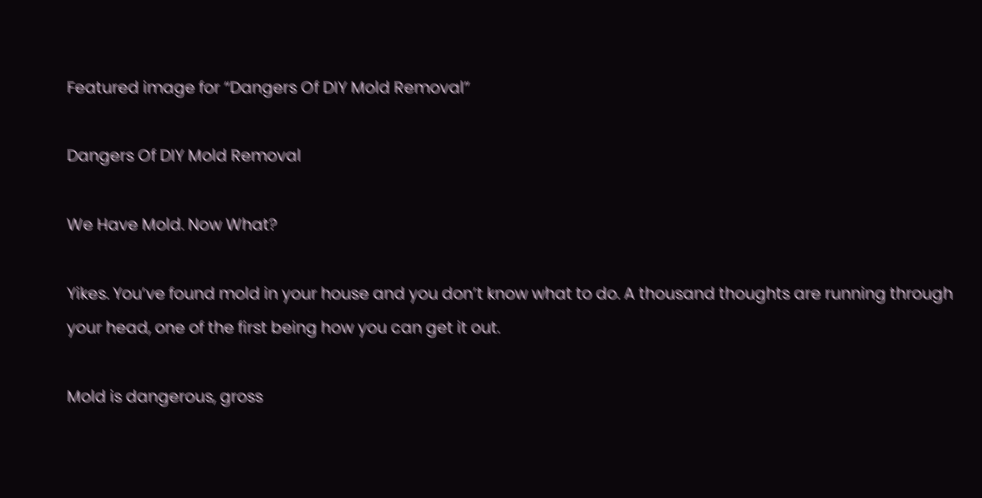Featured image for “Dangers Of DIY Mold Removal”

Dangers Of DIY Mold Removal

We Have Mold. Now What?

Yikes. You’ve found mold in your house and you don’t know what to do. A thousand thoughts are running through your head, one of the first being how you can get it out.

Mold is dangerous, gross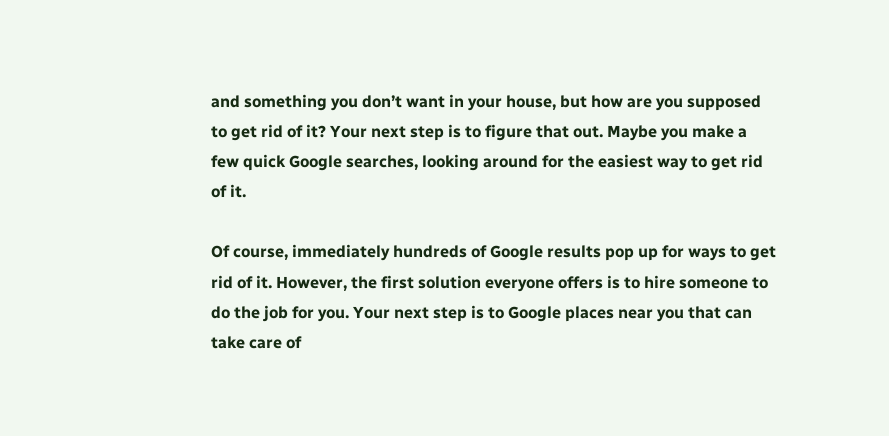and something you don’t want in your house, but how are you supposed to get rid of it? Your next step is to figure that out. Maybe you make a few quick Google searches, looking around for the easiest way to get rid of it.

Of course, immediately hundreds of Google results pop up for ways to get rid of it. However, the first solution everyone offers is to hire someone to do the job for you. Your next step is to Google places near you that can take care of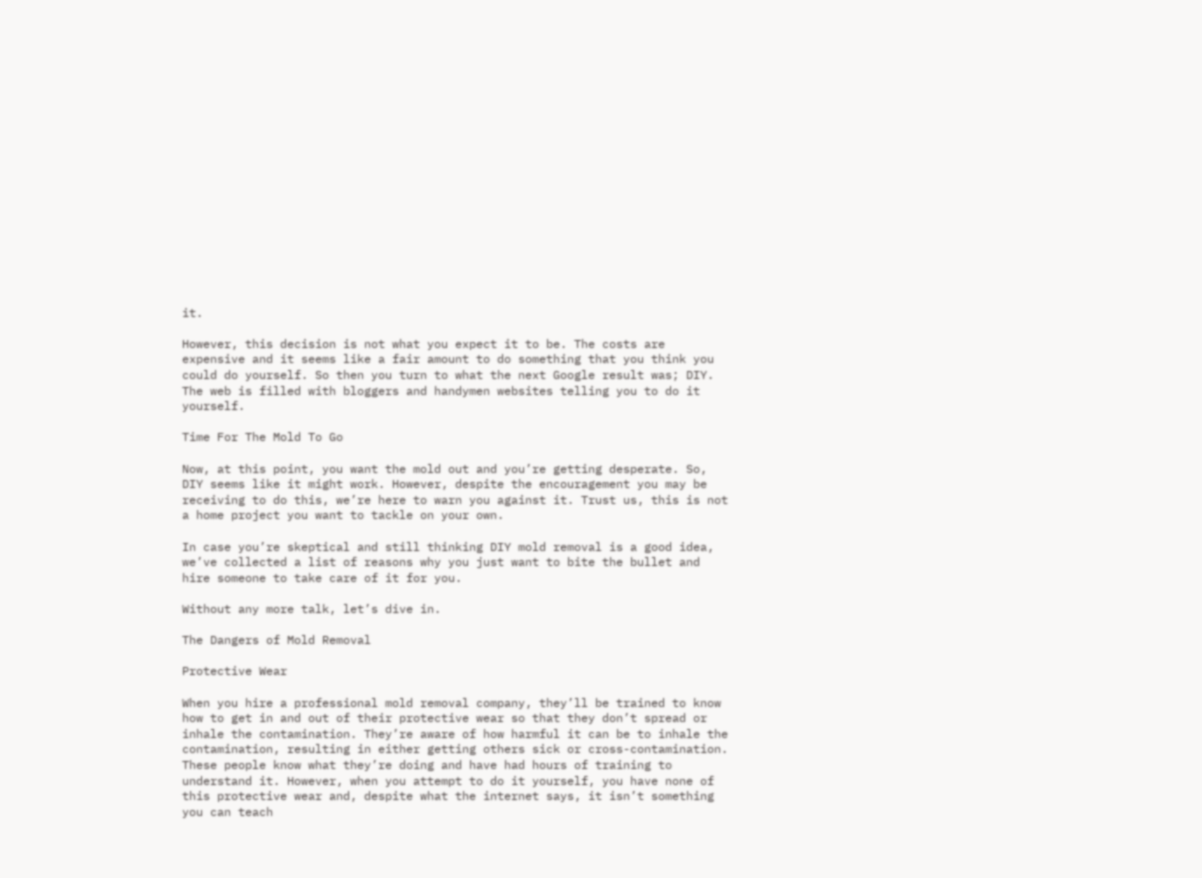it.

However, this decision is not what you expect it to be. The costs are expensive and it seems like a fair amount to do something that you think you could do yourself. So then you turn to what the next Google result was; DIY. The web is filled with bloggers and handymen websites telling you to do it yourself.

Time For The Mold To Go

Now, at this point, you want the mold out and you’re getting desperate. So, DIY seems like it might work. However, despite the encouragement you may be receiving to do this, we’re here to warn you against it. Trust us, this is not a home project you want to tackle on your own.

In case you’re skeptical and still thinking DIY mold removal is a good idea, we’ve collected a list of reasons why you just want to bite the bullet and hire someone to take care of it for you.

Without any more talk, let’s dive in.

The Dangers of Mold Removal

Protective Wear

When you hire a professional mold removal company, they’ll be trained to know how to get in and out of their protective wear so that they don’t spread or inhale the contamination. They’re aware of how harmful it can be to inhale the contamination, resulting in either getting others sick or cross-contamination. These people know what they’re doing and have had hours of training to understand it. However, when you attempt to do it yourself, you have none of this protective wear and, despite what the internet says, it isn’t something you can teach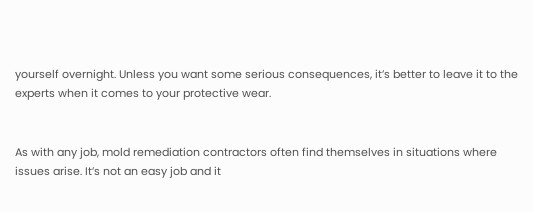yourself overnight. Unless you want some serious consequences, it’s better to leave it to the experts when it comes to your protective wear.


As with any job, mold remediation contractors often find themselves in situations where issues arise. It’s not an easy job and it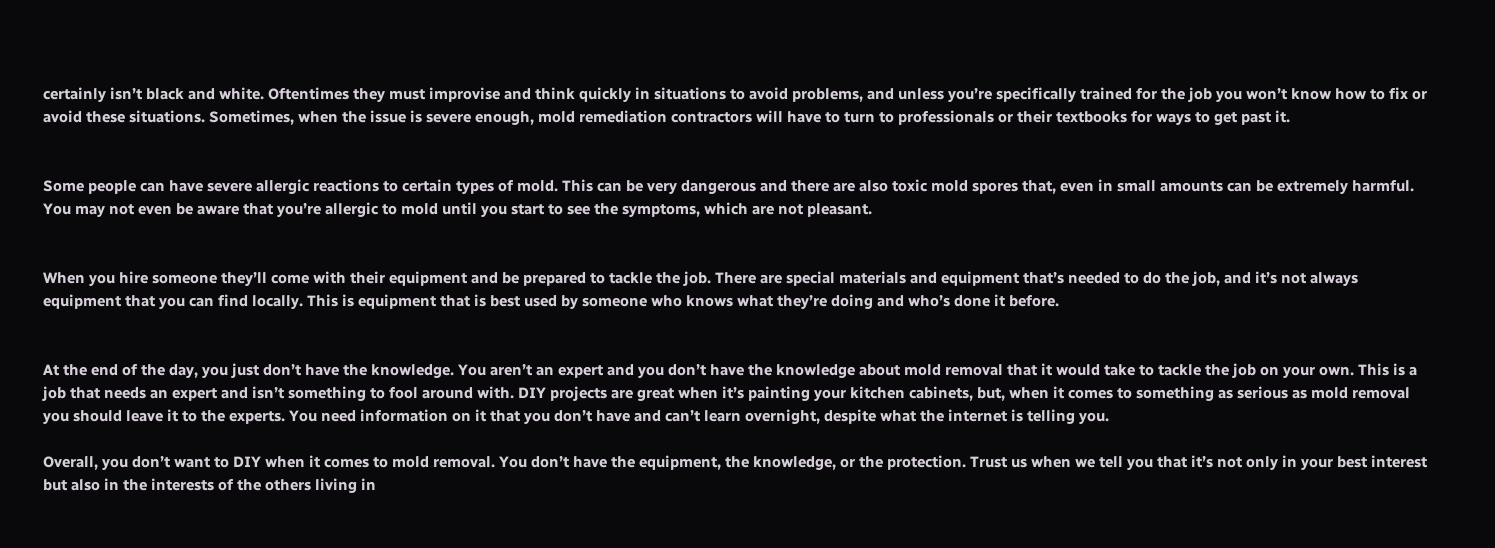certainly isn’t black and white. Oftentimes they must improvise and think quickly in situations to avoid problems, and unless you’re specifically trained for the job you won’t know how to fix or avoid these situations. Sometimes, when the issue is severe enough, mold remediation contractors will have to turn to professionals or their textbooks for ways to get past it.


Some people can have severe allergic reactions to certain types of mold. This can be very dangerous and there are also toxic mold spores that, even in small amounts can be extremely harmful. You may not even be aware that you’re allergic to mold until you start to see the symptoms, which are not pleasant.


When you hire someone they’ll come with their equipment and be prepared to tackle the job. There are special materials and equipment that’s needed to do the job, and it’s not always equipment that you can find locally. This is equipment that is best used by someone who knows what they’re doing and who’s done it before.


At the end of the day, you just don’t have the knowledge. You aren’t an expert and you don’t have the knowledge about mold removal that it would take to tackle the job on your own. This is a job that needs an expert and isn’t something to fool around with. DIY projects are great when it’s painting your kitchen cabinets, but, when it comes to something as serious as mold removal you should leave it to the experts. You need information on it that you don’t have and can’t learn overnight, despite what the internet is telling you.

Overall, you don’t want to DIY when it comes to mold removal. You don’t have the equipment, the knowledge, or the protection. Trust us when we tell you that it’s not only in your best interest but also in the interests of the others living in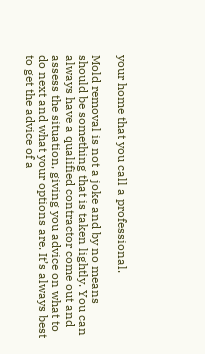your home that you call a professional.

Mold removal is not a joke and by no means should be something that is taken lightly. You can always have a qualified contractor come out and assess the situation, giving you advice on what to do next and what your options are. It’s always best to get the advice of a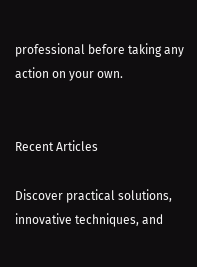professional before taking any action on your own.


Recent Articles

Discover practical solutions, innovative techniques, and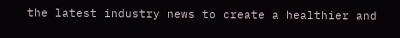the latest industry news to create a healthier and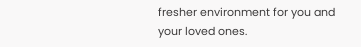fresher environment for you and your loved ones.